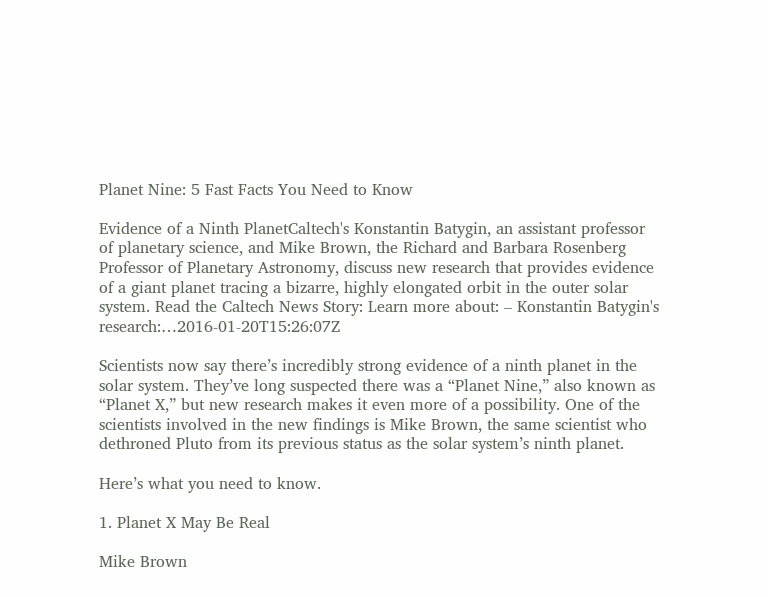Planet Nine: 5 Fast Facts You Need to Know

Evidence of a Ninth PlanetCaltech's Konstantin Batygin, an assistant professor of planetary science, and Mike Brown, the Richard and Barbara Rosenberg Professor of Planetary Astronomy, discuss new research that provides evidence of a giant planet tracing a bizarre, highly elongated orbit in the outer solar system. Read the Caltech News Story: Learn more about: – Konstantin Batygin's research:…2016-01-20T15:26:07Z

Scientists now say there’s incredibly strong evidence of a ninth planet in the solar system. They’ve long suspected there was a “Planet Nine,” also known as “Planet X,” but new research makes it even more of a possibility. One of the scientists involved in the new findings is Mike Brown, the same scientist who dethroned Pluto from its previous status as the solar system’s ninth planet.

Here’s what you need to know.

1. Planet X May Be Real

Mike Brown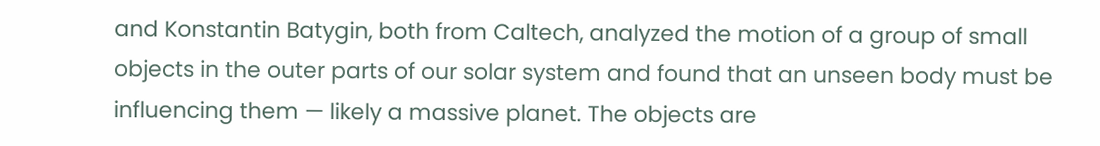and Konstantin Batygin, both from Caltech, analyzed the motion of a group of small objects in the outer parts of our solar system and found that an unseen body must be influencing them — likely a massive planet. The objects are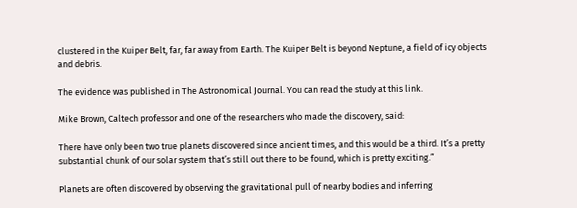clustered in the Kuiper Belt, far, far away from Earth. The Kuiper Belt is beyond Neptune, a field of icy objects and debris.

The evidence was published in The Astronomical Journal. You can read the study at this link.

Mike Brown, Caltech professor and one of the researchers who made the discovery, said:

There have only been two true planets discovered since ancient times, and this would be a third. It’s a pretty substantial chunk of our solar system that’s still out there to be found, which is pretty exciting.”

Planets are often discovered by observing the gravitational pull of nearby bodies and inferring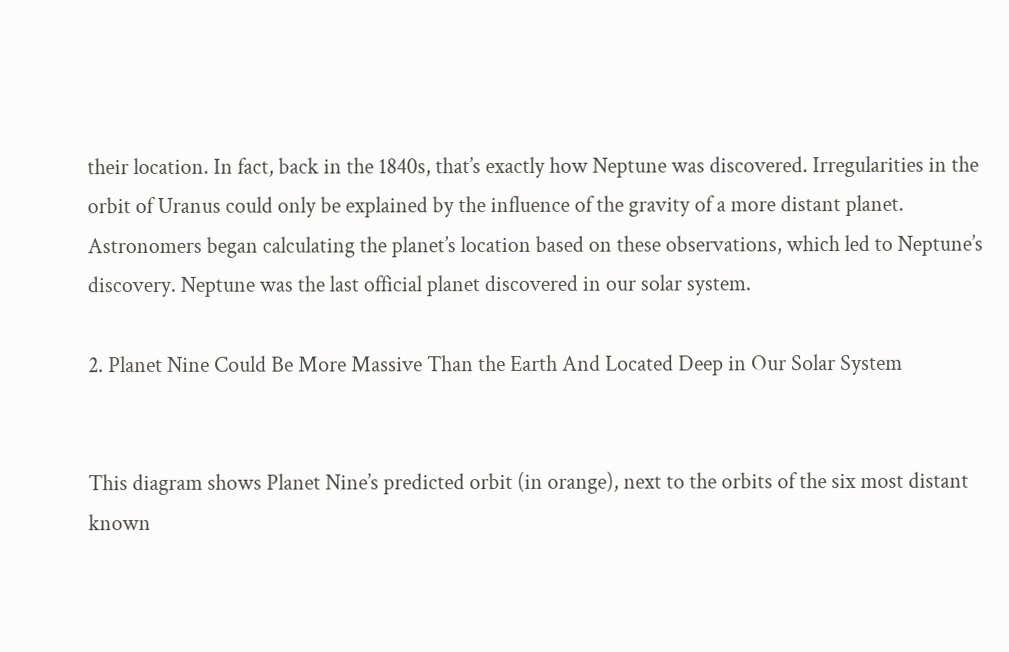their location. In fact, back in the 1840s, that’s exactly how Neptune was discovered. Irregularities in the orbit of Uranus could only be explained by the influence of the gravity of a more distant planet. Astronomers began calculating the planet’s location based on these observations, which led to Neptune’s discovery. Neptune was the last official planet discovered in our solar system.

2. Planet Nine Could Be More Massive Than the Earth And Located Deep in Our Solar System


This diagram shows Planet Nine’s predicted orbit (in orange), next to the orbits of the six most distant known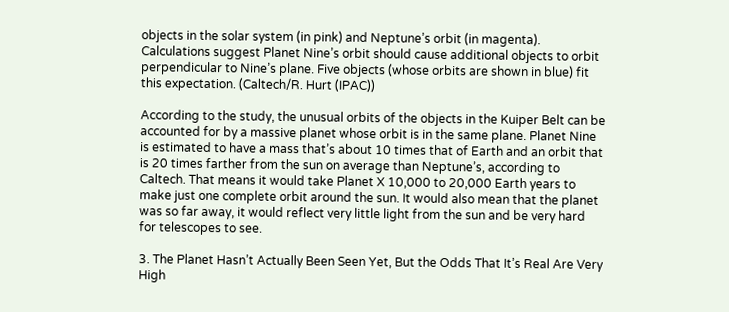objects in the solar system (in pink) and Neptune’s orbit (in magenta). Calculations suggest Planet Nine’s orbit should cause additional objects to orbit perpendicular to Nine’s plane. Five objects (whose orbits are shown in blue) fit this expectation. (Caltech/R. Hurt (IPAC))

According to the study, the unusual orbits of the objects in the Kuiper Belt can be accounted for by a massive planet whose orbit is in the same plane. Planet Nine is estimated to have a mass that’s about 10 times that of Earth and an orbit that is 20 times farther from the sun on average than Neptune’s, according to Caltech. That means it would take Planet X 10,000 to 20,000 Earth years to make just one complete orbit around the sun. It would also mean that the planet was so far away, it would reflect very little light from the sun and be very hard for telescopes to see.

3. The Planet Hasn’t Actually Been Seen Yet, But the Odds That It’s Real Are Very High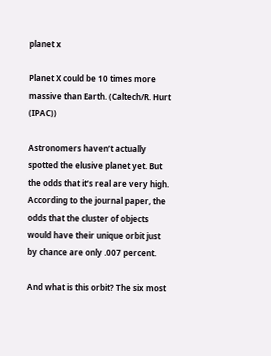planet x

Planet X could be 10 times more massive than Earth. (Caltech/R. Hurt (IPAC))

Astronomers haven’t actually spotted the elusive planet yet. But the odds that it’s real are very high. According to the journal paper, the odds that the cluster of objects would have their unique orbit just by chance are only .007 percent.

And what is this orbit? The six most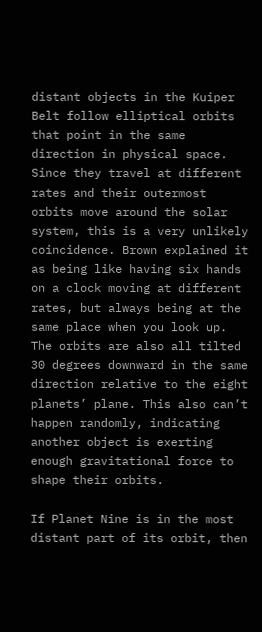distant objects in the Kuiper Belt follow elliptical orbits that point in the same direction in physical space. Since they travel at different rates and their outermost orbits move around the solar system, this is a very unlikely coincidence. Brown explained it as being like having six hands on a clock moving at different rates, but always being at the same place when you look up. The orbits are also all tilted 30 degrees downward in the same direction relative to the eight planets’ plane. This also can’t happen randomly, indicating another object is exerting enough gravitational force to shape their orbits.

If Planet Nine is in the most distant part of its orbit, then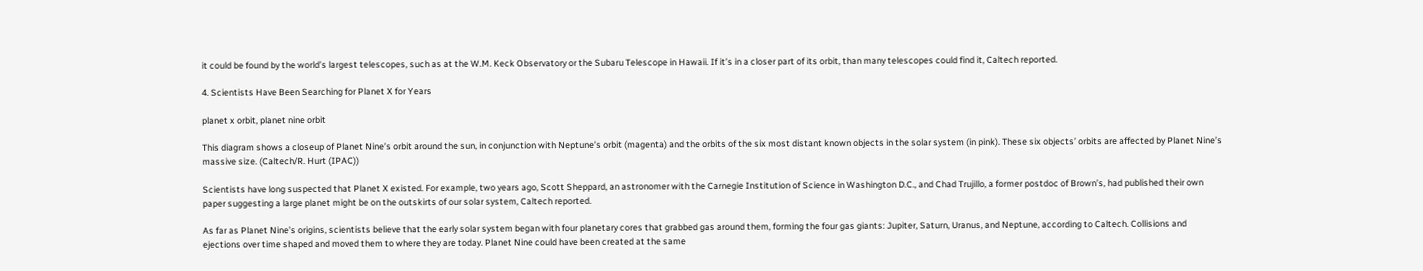it could be found by the world’s largest telescopes, such as at the W.M. Keck Observatory or the Subaru Telescope in Hawaii. If it’s in a closer part of its orbit, than many telescopes could find it, Caltech reported.

4. Scientists Have Been Searching for Planet X for Years

planet x orbit, planet nine orbit

This diagram shows a closeup of Planet Nine’s orbit around the sun, in conjunction with Neptune’s orbit (magenta) and the orbits of the six most distant known objects in the solar system (in pink). These six objects’ orbits are affected by Planet Nine’s massive size. (Caltech/R. Hurt (IPAC))

Scientists have long suspected that Planet X existed. For example, two years ago, Scott Sheppard, an astronomer with the Carnegie Institution of Science in Washington D.C., and Chad Trujillo, a former postdoc of Brown’s, had published their own paper suggesting a large planet might be on the outskirts of our solar system, Caltech reported.

As far as Planet Nine’s origins, scientists believe that the early solar system began with four planetary cores that grabbed gas around them, forming the four gas giants: Jupiter, Saturn, Uranus, and Neptune, according to Caltech. Collisions and ejections over time shaped and moved them to where they are today. Planet Nine could have been created at the same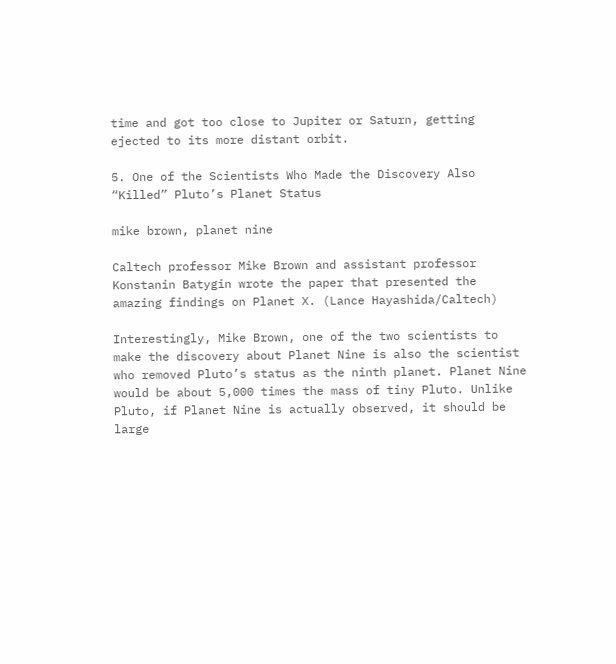time and got too close to Jupiter or Saturn, getting ejected to its more distant orbit.

5. One of the Scientists Who Made the Discovery Also “Killed” Pluto’s Planet Status

mike brown, planet nine

Caltech professor Mike Brown and assistant professor Konstanin Batygin wrote the paper that presented the amazing findings on Planet X. (Lance Hayashida/Caltech)

Interestingly, Mike Brown, one of the two scientists to make the discovery about Planet Nine is also the scientist who removed Pluto’s status as the ninth planet. Planet Nine would be about 5,000 times the mass of tiny Pluto. Unlike Pluto, if Planet Nine is actually observed, it should be large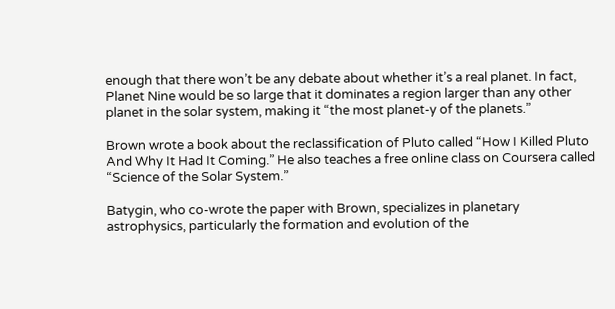enough that there won’t be any debate about whether it’s a real planet. In fact, Planet Nine would be so large that it dominates a region larger than any other planet in the solar system, making it “the most planet-y of the planets.”

Brown wrote a book about the reclassification of Pluto called “How I Killed Pluto And Why It Had It Coming.” He also teaches a free online class on Coursera called “Science of the Solar System.”

Batygin, who co-wrote the paper with Brown, specializes in planetary astrophysics, particularly the formation and evolution of the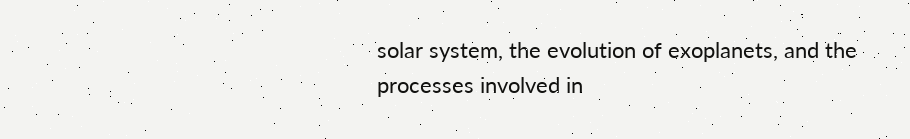solar system, the evolution of exoplanets, and the processes involved in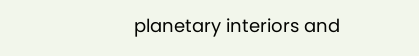planetary interiors and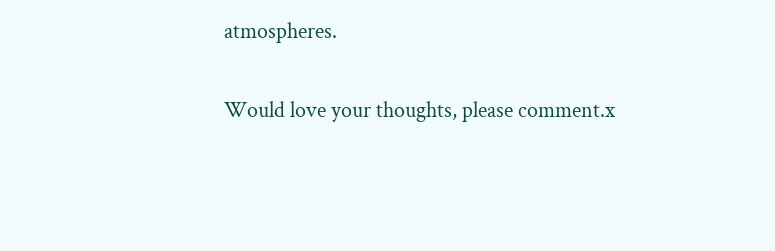atmospheres.

Would love your thoughts, please comment.x